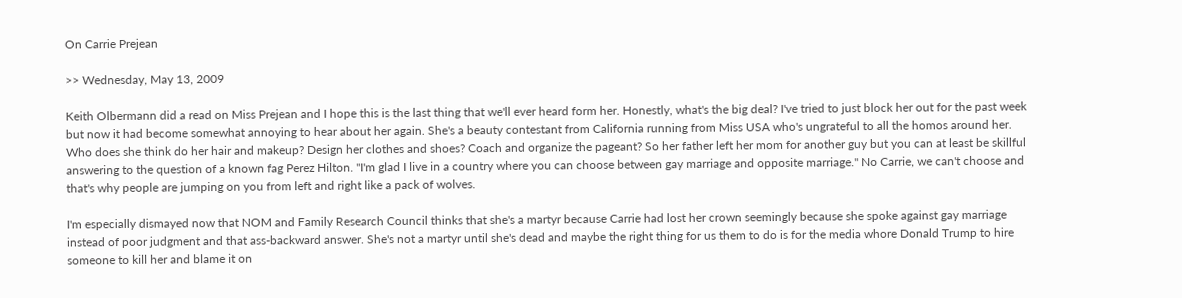On Carrie Prejean

>> Wednesday, May 13, 2009

Keith Olbermann did a read on Miss Prejean and I hope this is the last thing that we'll ever heard form her. Honestly, what's the big deal? I've tried to just block her out for the past week but now it had become somewhat annoying to hear about her again. She's a beauty contestant from California running from Miss USA who's ungrateful to all the homos around her. Who does she think do her hair and makeup? Design her clothes and shoes? Coach and organize the pageant? So her father left her mom for another guy but you can at least be skillful answering to the question of a known fag Perez Hilton. "I'm glad I live in a country where you can choose between gay marriage and opposite marriage." No Carrie, we can't choose and that's why people are jumping on you from left and right like a pack of wolves.

I'm especially dismayed now that NOM and Family Research Council thinks that she's a martyr because Carrie had lost her crown seemingly because she spoke against gay marriage instead of poor judgment and that ass-backward answer. She's not a martyr until she's dead and maybe the right thing for us them to do is for the media whore Donald Trump to hire someone to kill her and blame it on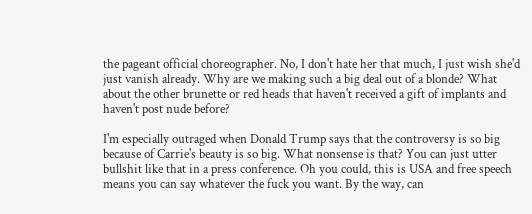the pageant official choreographer. No, I don't hate her that much, I just wish she'd just vanish already. Why are we making such a big deal out of a blonde? What about the other brunette or red heads that haven't received a gift of implants and haven't post nude before?

I'm especially outraged when Donald Trump says that the controversy is so big because of Carrie's beauty is so big. What nonsense is that? You can just utter bullshit like that in a press conference. Oh you could, this is USA and free speech means you can say whatever the fuck you want. By the way, can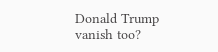Donald Trump vanish too?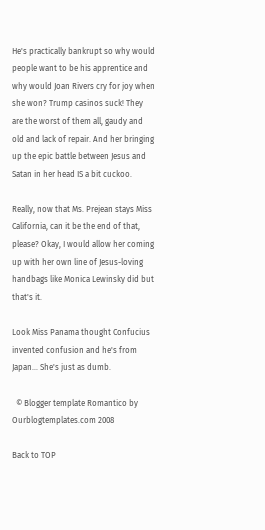He's practically bankrupt so why would people want to be his apprentice and why would Joan Rivers cry for joy when she won? Trump casinos suck! They are the worst of them all, gaudy and old and lack of repair. And her bringing up the epic battle between Jesus and Satan in her head IS a bit cuckoo.

Really, now that Ms. Prejean stays Miss California, can it be the end of that, please? Okay, I would allow her coming up with her own line of Jesus-loving handbags like Monica Lewinsky did but that's it.

Look Miss Panama thought Confucius invented confusion and he's from Japan... She's just as dumb.

  © Blogger template Romantico by Ourblogtemplates.com 2008

Back to TOP